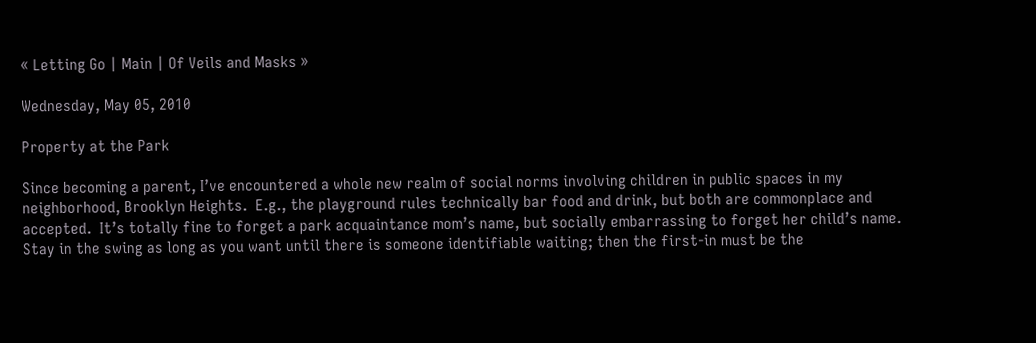« Letting Go | Main | Of Veils and Masks »

Wednesday, May 05, 2010

Property at the Park

Since becoming a parent, I’ve encountered a whole new realm of social norms involving children in public spaces in my neighborhood, Brooklyn Heights.  E.g., the playground rules technically bar food and drink, but both are commonplace and accepted.  It’s totally fine to forget a park acquaintance mom’s name, but socially embarrassing to forget her child’s name.  Stay in the swing as long as you want until there is someone identifiable waiting; then the first-in must be the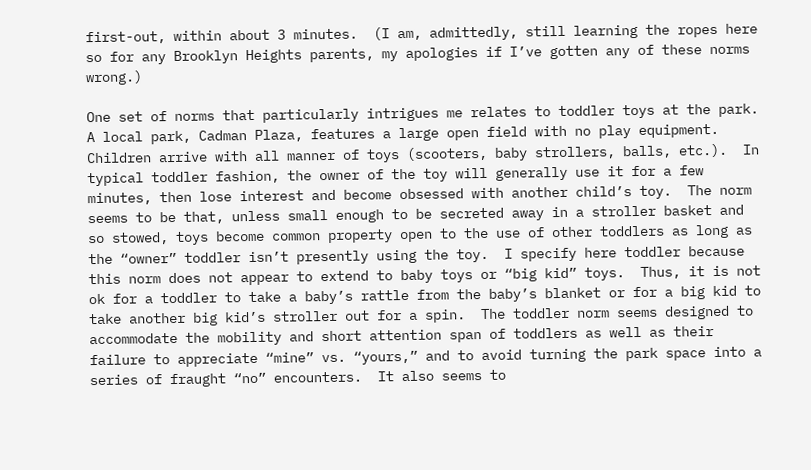first-out, within about 3 minutes.  (I am, admittedly, still learning the ropes here so for any Brooklyn Heights parents, my apologies if I’ve gotten any of these norms wrong.)

One set of norms that particularly intrigues me relates to toddler toys at the park.  A local park, Cadman Plaza, features a large open field with no play equipment.  Children arrive with all manner of toys (scooters, baby strollers, balls, etc.).  In typical toddler fashion, the owner of the toy will generally use it for a few minutes, then lose interest and become obsessed with another child’s toy.  The norm seems to be that, unless small enough to be secreted away in a stroller basket and so stowed, toys become common property open to the use of other toddlers as long as the “owner” toddler isn’t presently using the toy.  I specify here toddler because this norm does not appear to extend to baby toys or “big kid” toys.  Thus, it is not ok for a toddler to take a baby’s rattle from the baby’s blanket or for a big kid to take another big kid’s stroller out for a spin.  The toddler norm seems designed to accommodate the mobility and short attention span of toddlers as well as their failure to appreciate “mine” vs. “yours,” and to avoid turning the park space into a series of fraught “no” encounters.  It also seems to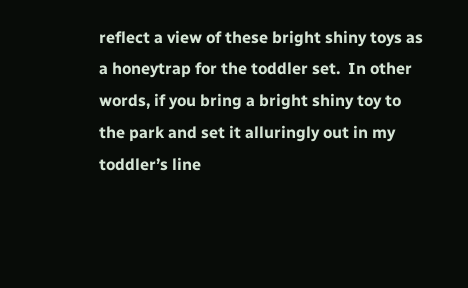reflect a view of these bright shiny toys as a honeytrap for the toddler set.  In other words, if you bring a bright shiny toy to the park and set it alluringly out in my toddler’s line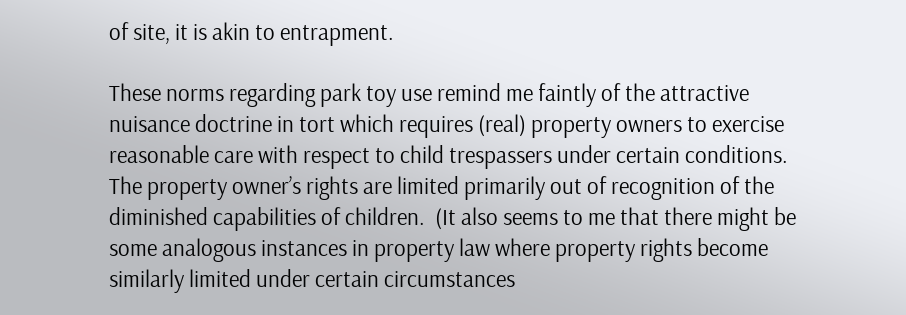of site, it is akin to entrapment.

These norms regarding park toy use remind me faintly of the attractive nuisance doctrine in tort which requires (real) property owners to exercise reasonable care with respect to child trespassers under certain conditions.  The property owner’s rights are limited primarily out of recognition of the diminished capabilities of children.  (It also seems to me that there might be some analogous instances in property law where property rights become similarly limited under certain circumstances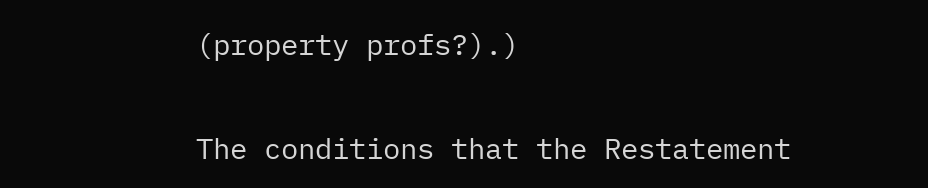(property profs?).)

The conditions that the Restatement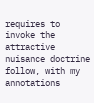requires to invoke the attractive nuisance doctrine follow, with my annotations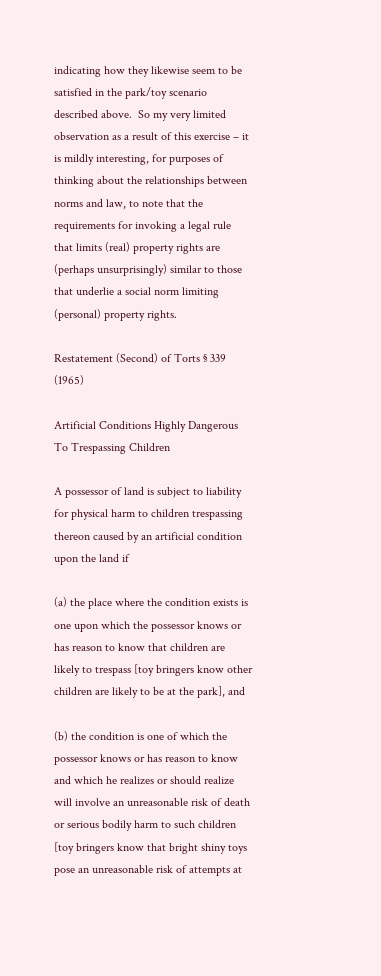indicating how they likewise seem to be satisfied in the park/toy scenario described above.  So my very limited observation as a result of this exercise – it is mildly interesting, for purposes of thinking about the relationships between norms and law, to note that the requirements for invoking a legal rule that limits (real) property rights are (perhaps unsurprisingly) similar to those that underlie a social norm limiting (personal) property rights.

Restatement (Second) of Torts § 339 (1965)

Artificial Conditions Highly Dangerous To Trespassing Children

A possessor of land is subject to liability for physical harm to children trespassing thereon caused by an artificial condition upon the land if

(a) the place where the condition exists is one upon which the possessor knows or has reason to know that children are likely to trespass [toy bringers know other children are likely to be at the park], and

(b) the condition is one of which the possessor knows or has reason to know and which he realizes or should realize will involve an unreasonable risk of death or serious bodily harm to such children [toy bringers know that bright shiny toys pose an unreasonable risk of attempts at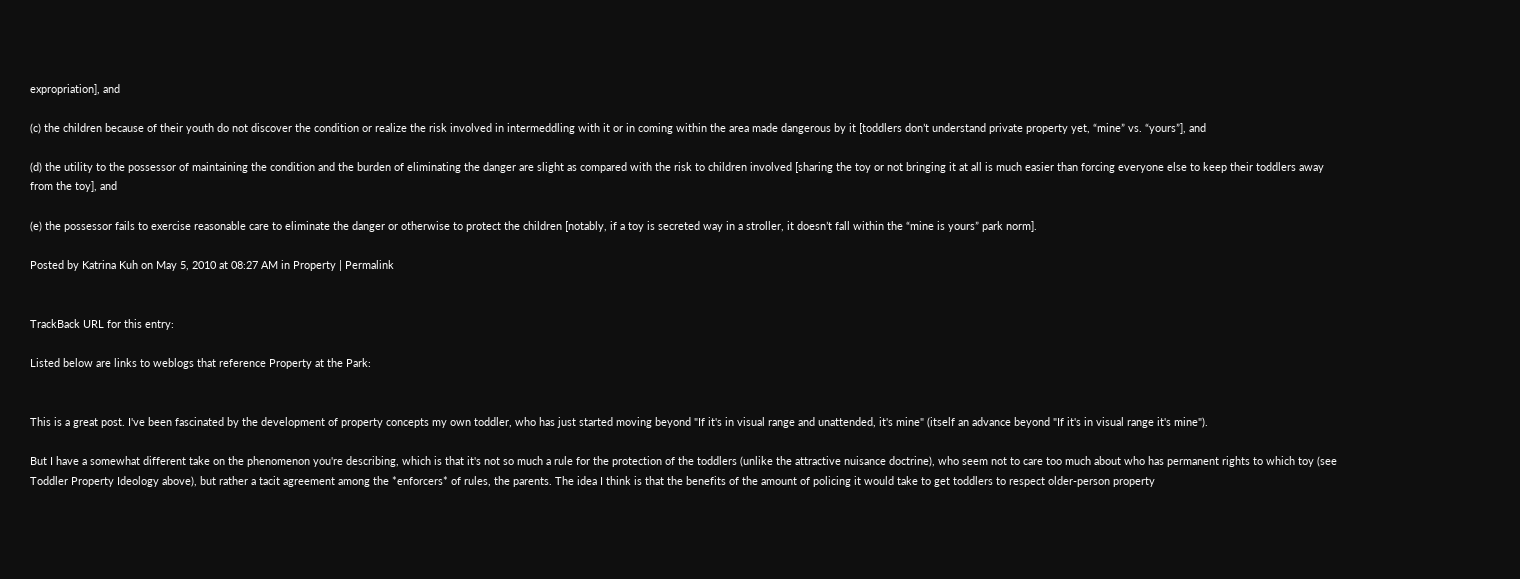expropriation], and

(c) the children because of their youth do not discover the condition or realize the risk involved in intermeddling with it or in coming within the area made dangerous by it [toddlers don’t understand private property yet, “mine” vs. “yours”], and

(d) the utility to the possessor of maintaining the condition and the burden of eliminating the danger are slight as compared with the risk to children involved [sharing the toy or not bringing it at all is much easier than forcing everyone else to keep their toddlers away from the toy], and

(e) the possessor fails to exercise reasonable care to eliminate the danger or otherwise to protect the children [notably, if a toy is secreted way in a stroller, it doesn’t fall within the “mine is yours” park norm].

Posted by Katrina Kuh on May 5, 2010 at 08:27 AM in Property | Permalink


TrackBack URL for this entry:

Listed below are links to weblogs that reference Property at the Park:


This is a great post. I've been fascinated by the development of property concepts my own toddler, who has just started moving beyond "If it's in visual range and unattended, it's mine" (itself an advance beyond "If it's in visual range it's mine").

But I have a somewhat different take on the phenomenon you're describing, which is that it's not so much a rule for the protection of the toddlers (unlike the attractive nuisance doctrine), who seem not to care too much about who has permanent rights to which toy (see Toddler Property Ideology above), but rather a tacit agreement among the *enforcers* of rules, the parents. The idea I think is that the benefits of the amount of policing it would take to get toddlers to respect older-person property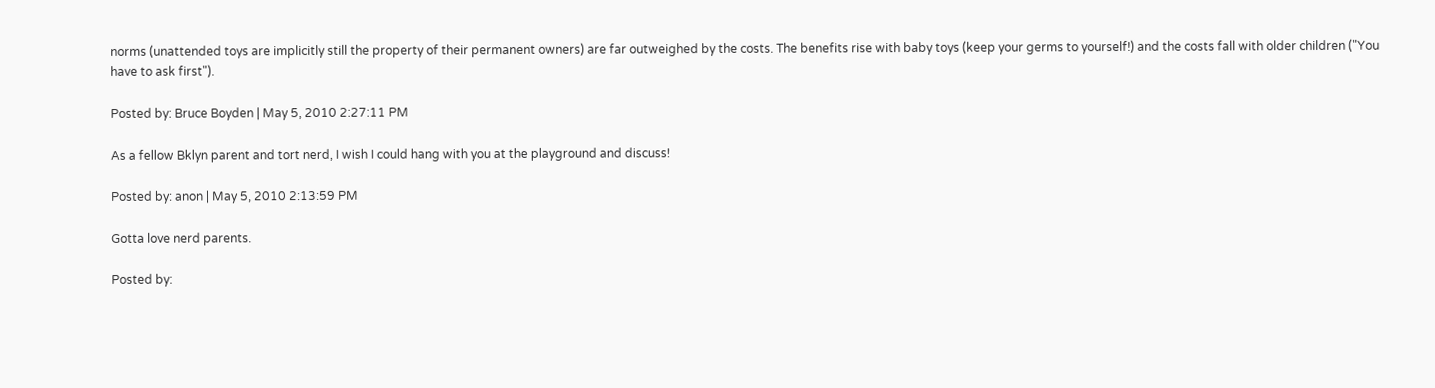norms (unattended toys are implicitly still the property of their permanent owners) are far outweighed by the costs. The benefits rise with baby toys (keep your germs to yourself!) and the costs fall with older children ("You have to ask first").

Posted by: Bruce Boyden | May 5, 2010 2:27:11 PM

As a fellow Bklyn parent and tort nerd, I wish I could hang with you at the playground and discuss!

Posted by: anon | May 5, 2010 2:13:59 PM

Gotta love nerd parents.

Posted by: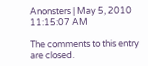Anonsters | May 5, 2010 11:15:07 AM

The comments to this entry are closed.